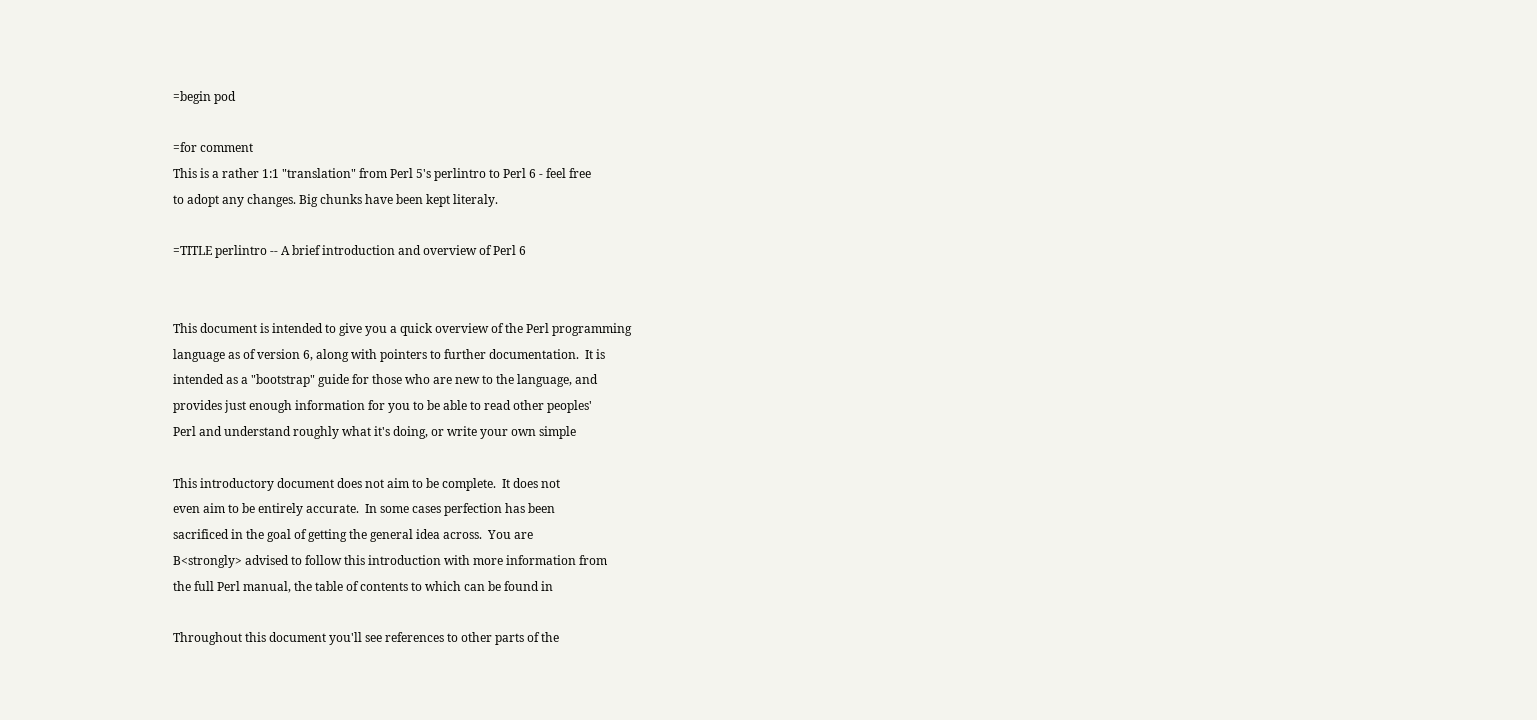=begin pod

=for comment
This is a rather 1:1 "translation" from Perl 5's perlintro to Perl 6 - feel free
to adopt any changes. Big chunks have been kept literaly.

=TITLE perlintro -- A brief introduction and overview of Perl 6


This document is intended to give you a quick overview of the Perl programming
language as of version 6, along with pointers to further documentation.  It is
intended as a "bootstrap" guide for those who are new to the language, and
provides just enough information for you to be able to read other peoples'
Perl and understand roughly what it's doing, or write your own simple

This introductory document does not aim to be complete.  It does not
even aim to be entirely accurate.  In some cases perfection has been
sacrificed in the goal of getting the general idea across.  You are
B<strongly> advised to follow this introduction with more information from
the full Perl manual, the table of contents to which can be found in

Throughout this document you'll see references to other parts of the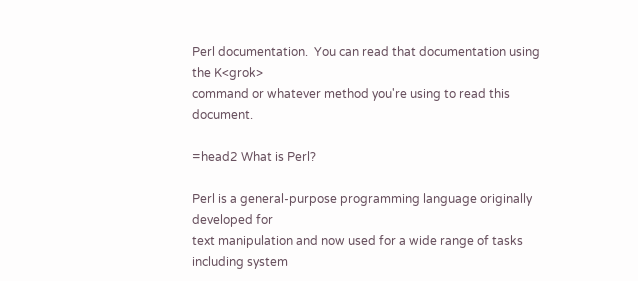Perl documentation.  You can read that documentation using the K<grok>
command or whatever method you're using to read this document.

=head2 What is Perl?

Perl is a general-purpose programming language originally developed for
text manipulation and now used for a wide range of tasks including system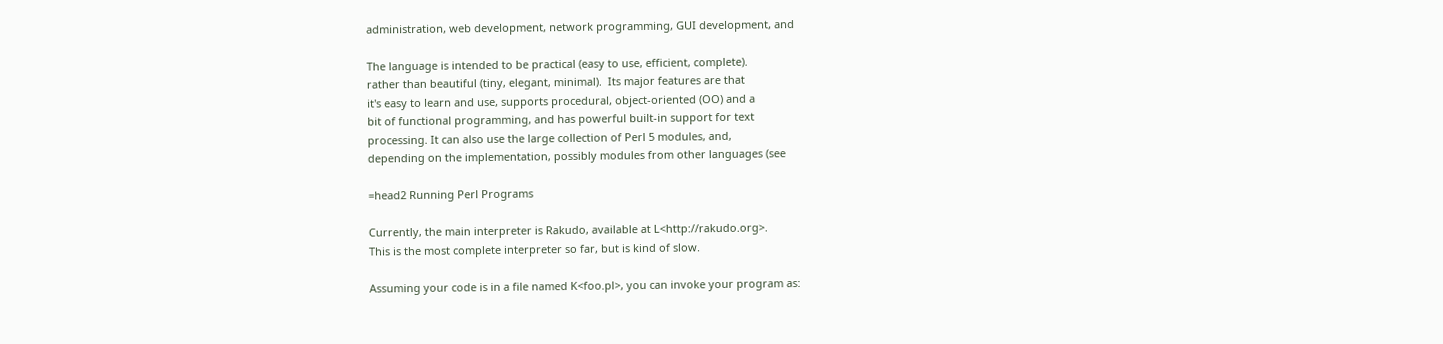administration, web development, network programming, GUI development, and

The language is intended to be practical (easy to use, efficient, complete).
rather than beautiful (tiny, elegant, minimal).  Its major features are that
it's easy to learn and use, supports procedural, object-oriented (OO) and a
bit of functional programming, and has powerful built-in support for text
processing. It can also use the large collection of Perl 5 modules, and,
depending on the implementation, possibly modules from other languages (see

=head2 Running Perl Programs

Currently, the main interpreter is Rakudo, available at L<http://rakudo.org>.
This is the most complete interpreter so far, but is kind of slow.

Assuming your code is in a file named K<foo.pl>, you can invoke your program as: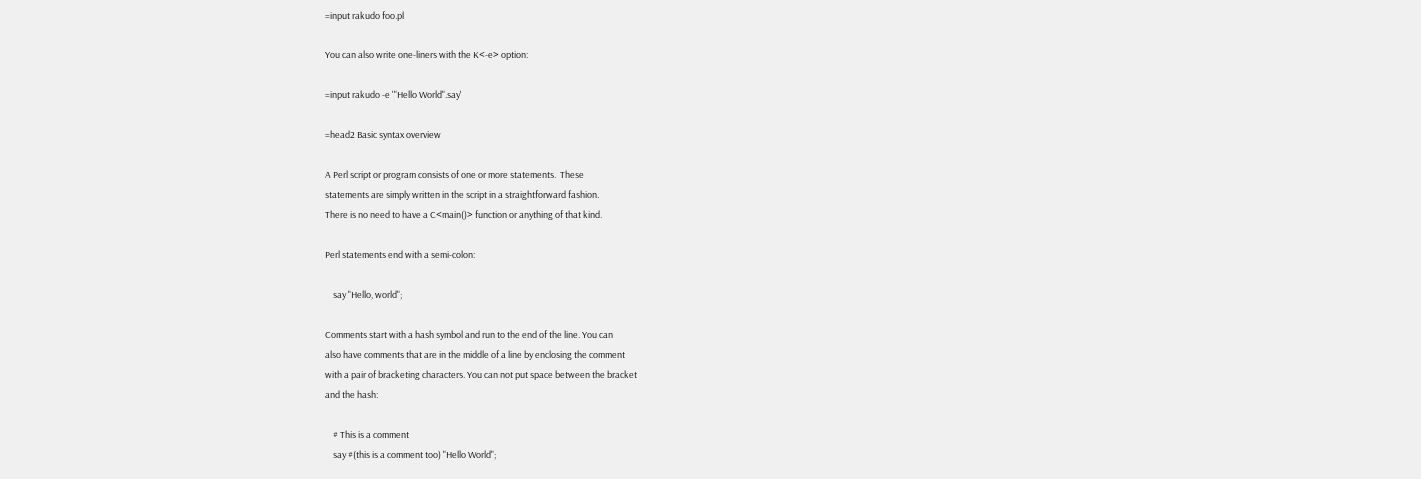=input rakudo foo.pl

You can also write one-liners with the K<-e> option:

=input rakudo -e '"Hello World".say'

=head2 Basic syntax overview

A Perl script or program consists of one or more statements.  These
statements are simply written in the script in a straightforward fashion.
There is no need to have a C<main()> function or anything of that kind.

Perl statements end with a semi-colon:

    say "Hello, world";

Comments start with a hash symbol and run to the end of the line. You can
also have comments that are in the middle of a line by enclosing the comment
with a pair of bracketing characters. You can not put space between the bracket
and the hash:

    # This is a comment
    say #(this is a comment too) "Hello World";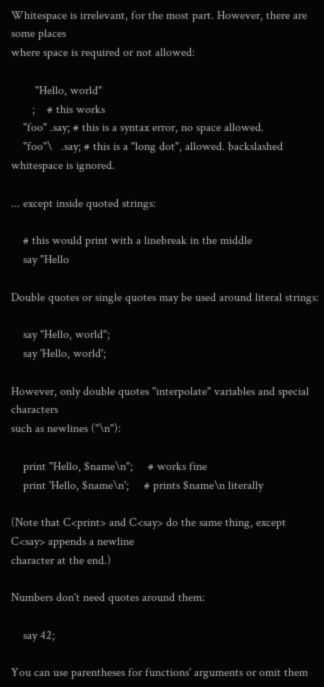Whitespace is irrelevant, for the most part. However, there are some places
where space is required or not allowed:

        "Hello, world"
       ;    # this works
    "foo" .say; # this is a syntax error, no space allowed.
    "foo"\   .say; # this is a "long dot", allowed. backslashed whitespace is ignored.

... except inside quoted strings:

    # this would print with a linebreak in the middle
    say "Hello

Double quotes or single quotes may be used around literal strings:

    say "Hello, world";
    say 'Hello, world';

However, only double quotes "interpolate" variables and special characters
such as newlines ("\n"):

    print "Hello, $name\n";     # works fine
    print 'Hello, $name\n';     # prints $name\n literally

(Note that C<print> and C<say> do the same thing, except C<say> appends a newline
character at the end.)

Numbers don't need quotes around them:

    say 42;

You can use parentheses for functions' arguments or omit them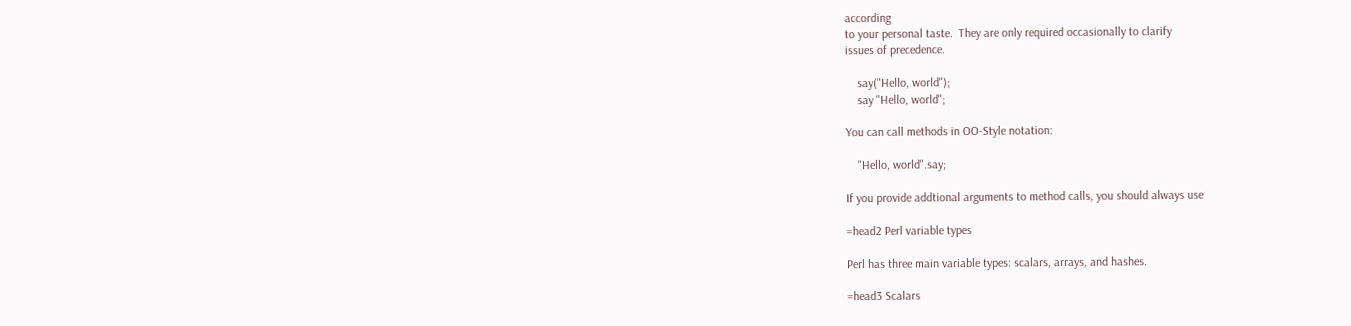according
to your personal taste.  They are only required occasionally to clarify
issues of precedence.

    say("Hello, world");
    say "Hello, world";

You can call methods in OO-Style notation:

    "Hello, world".say;

If you provide addtional arguments to method calls, you should always use

=head2 Perl variable types

Perl has three main variable types: scalars, arrays, and hashes.

=head3 Scalars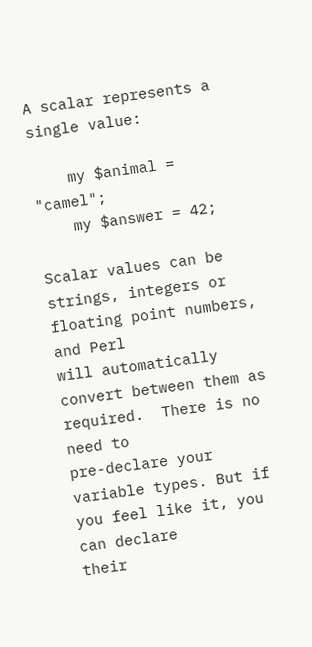A scalar represents a single value:

    my $animal = "camel";
    my $answer = 42;

Scalar values can be strings, integers or floating point numbers, and Perl
will automatically convert between them as required.  There is no need to
pre-declare your variable types. But if you feel like it, you can declare
their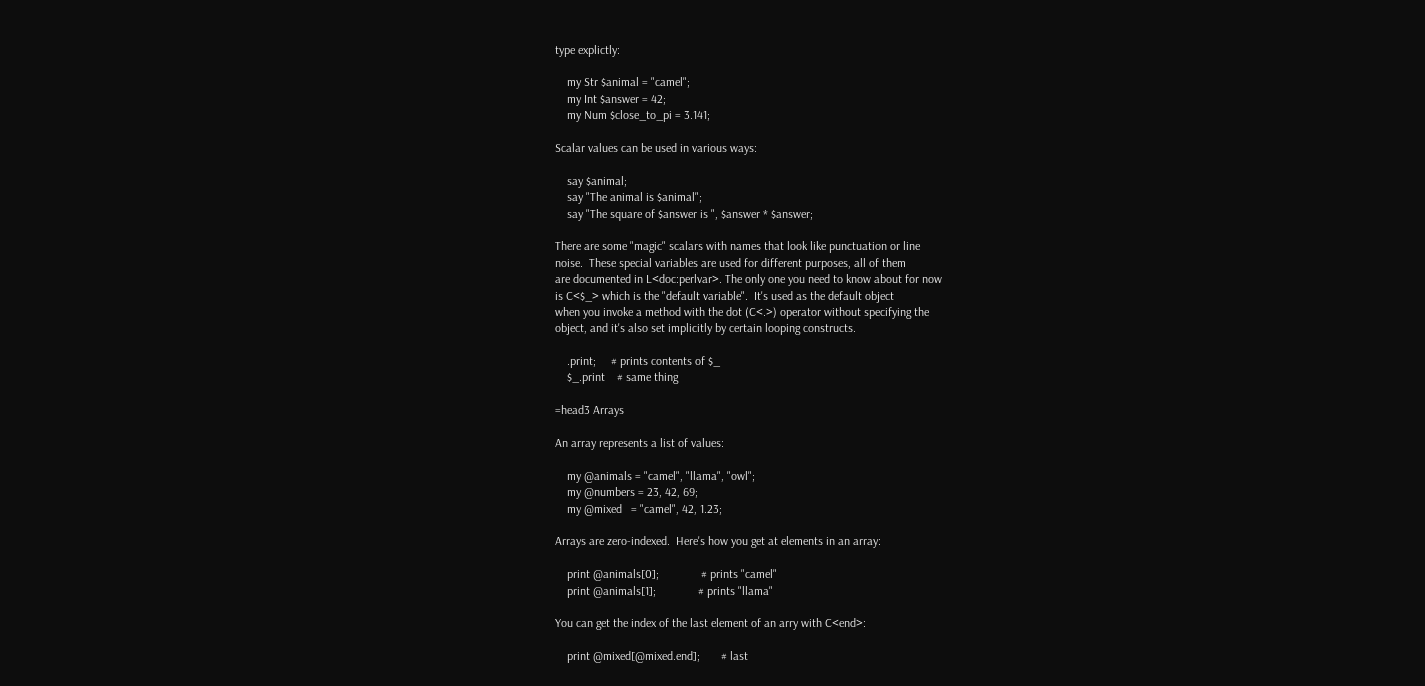type explictly:

    my Str $animal = "camel";
    my Int $answer = 42;
    my Num $close_to_pi = 3.141;

Scalar values can be used in various ways:

    say $animal;
    say "The animal is $animal";
    say "The square of $answer is ", $answer * $answer;

There are some "magic" scalars with names that look like punctuation or line
noise.  These special variables are used for different purposes, all of them
are documented in L<doc:perlvar>. The only one you need to know about for now
is C<$_> which is the "default variable".  It's used as the default object
when you invoke a method with the dot (C<.>) operator without specifying the
object, and it's also set implicitly by certain looping constructs.

    .print;     # prints contents of $_
    $_.print    # same thing

=head3 Arrays

An array represents a list of values:

    my @animals = "camel", "llama", "owl";
    my @numbers = 23, 42, 69;
    my @mixed   = "camel", 42, 1.23;

Arrays are zero-indexed.  Here's how you get at elements in an array:

    print @animals[0];              # prints "camel"
    print @animals[1];              # prints "llama"

You can get the index of the last element of an arry with C<end>:

    print @mixed[@mixed.end];       # last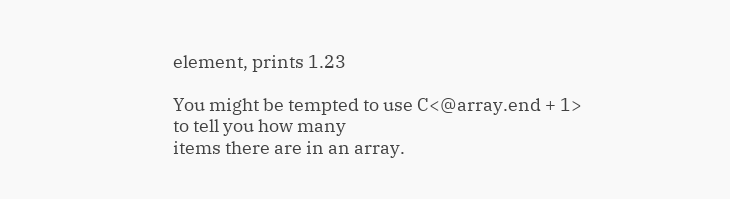element, prints 1.23

You might be tempted to use C<@array.end + 1> to tell you how many
items there are in an array.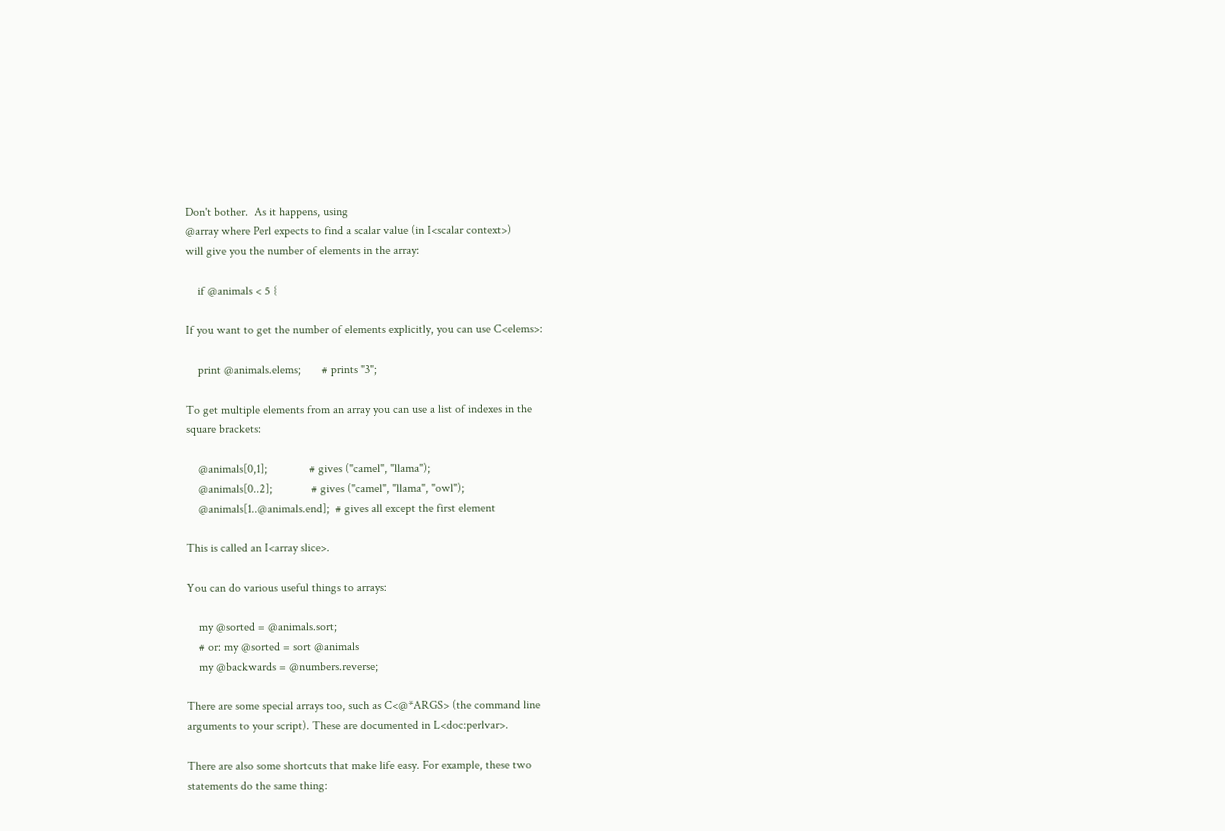Don't bother.  As it happens, using
@array where Perl expects to find a scalar value (in I<scalar context>)
will give you the number of elements in the array:

    if @animals < 5 {

If you want to get the number of elements explicitly, you can use C<elems>:

    print @animals.elems;       # prints "3";

To get multiple elements from an array you can use a list of indexes in the
square brackets:

    @animals[0,1];              # gives ("camel", "llama");
    @animals[0..2];             # gives ("camel", "llama", "owl");
    @animals[1..@animals.end];  # gives all except the first element

This is called an I<array slice>.

You can do various useful things to arrays:

    my @sorted = @animals.sort;
    # or: my @sorted = sort @animals
    my @backwards = @numbers.reverse;

There are some special arrays too, such as C<@*ARGS> (the command line
arguments to your script). These are documented in L<doc:perlvar>.

There are also some shortcuts that make life easy. For example, these two
statements do the same thing: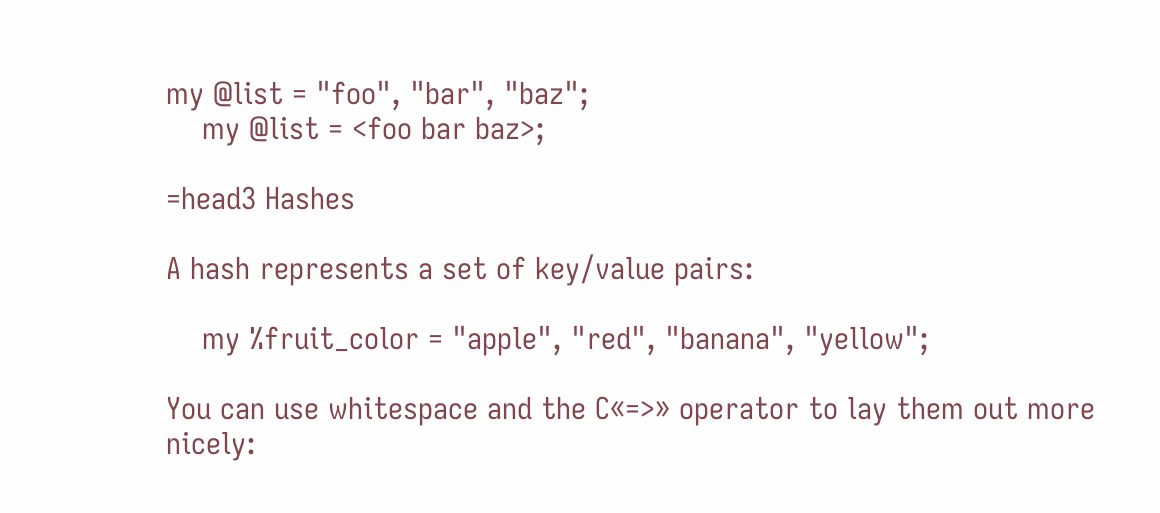my @list = "foo", "bar", "baz";
    my @list = <foo bar baz>;

=head3 Hashes

A hash represents a set of key/value pairs:

    my %fruit_color = "apple", "red", "banana", "yellow";

You can use whitespace and the C«=>» operator to lay them out more nicely: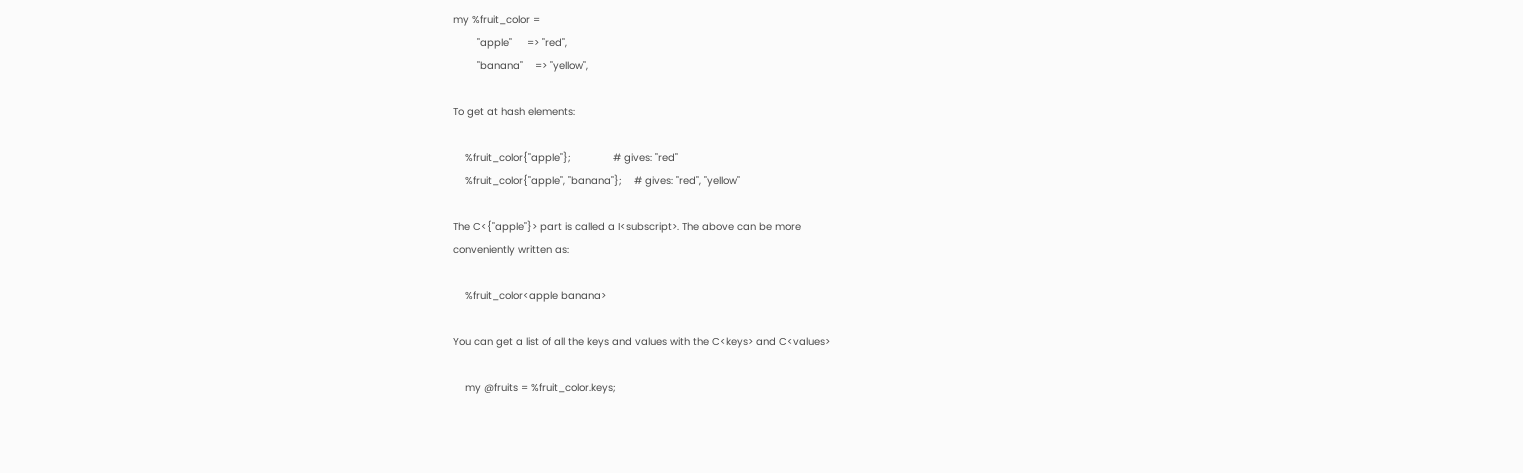my %fruit_color =
        "apple"     => "red",
        "banana"    => "yellow",

To get at hash elements:

    %fruit_color{"apple"};              # gives: "red"
    %fruit_color{"apple", "banana"};    # gives: "red", "yellow"

The C<{"apple"}> part is called a I<subscript>. The above can be more
conveniently written as:

    %fruit_color<apple banana>

You can get a list of all the keys and values with the C<keys> and C<values>

    my @fruits = %fruit_color.keys;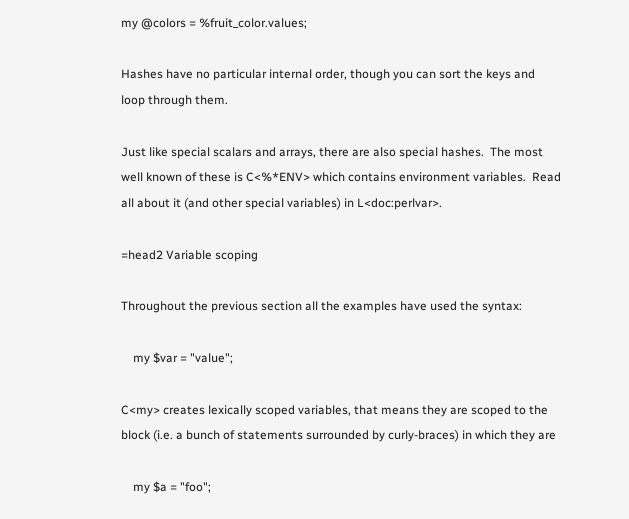my @colors = %fruit_color.values;

Hashes have no particular internal order, though you can sort the keys and
loop through them.

Just like special scalars and arrays, there are also special hashes.  The most
well known of these is C<%*ENV> which contains environment variables.  Read
all about it (and other special variables) in L<doc:perlvar>.

=head2 Variable scoping

Throughout the previous section all the examples have used the syntax:

    my $var = "value";

C<my> creates lexically scoped variables, that means they are scoped to the
block (i.e. a bunch of statements surrounded by curly-braces) in which they are

    my $a = "foo";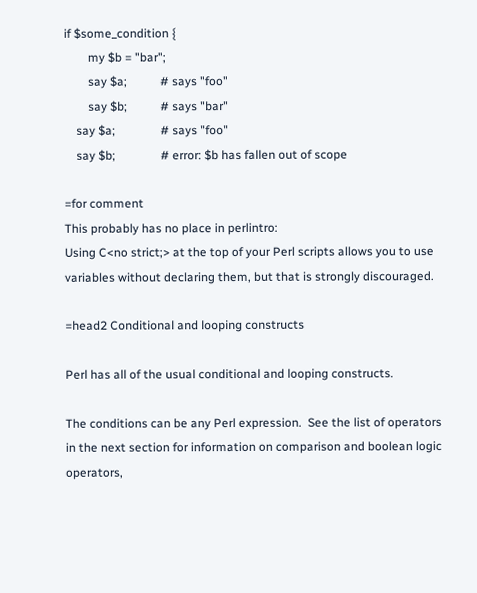if $some_condition {
        my $b = "bar";
        say $a;           # says "foo"
        say $b;           # says "bar"
    say $a;               # says "foo"
    say $b;               # error: $b has fallen out of scope

=for comment
This probably has no place in perlintro:
Using C<no strict;> at the top of your Perl scripts allows you to use
variables without declaring them, but that is strongly discouraged.

=head2 Conditional and looping constructs

Perl has all of the usual conditional and looping constructs.

The conditions can be any Perl expression.  See the list of operators
in the next section for information on comparison and boolean logic
operators,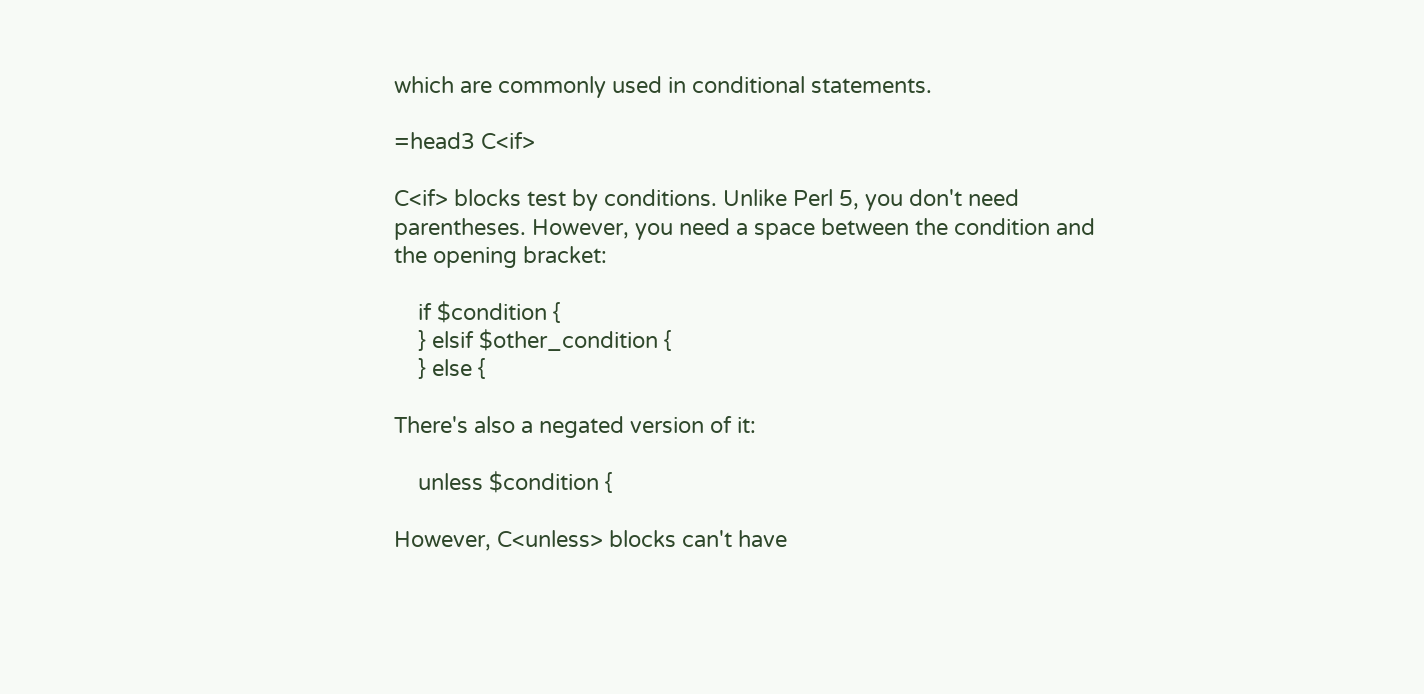which are commonly used in conditional statements.

=head3 C<if>

C<if> blocks test by conditions. Unlike Perl 5, you don't need
parentheses. However, you need a space between the condition and
the opening bracket:

    if $condition {
    } elsif $other_condition {
    } else {

There's also a negated version of it:

    unless $condition {

However, C<unless> blocks can't have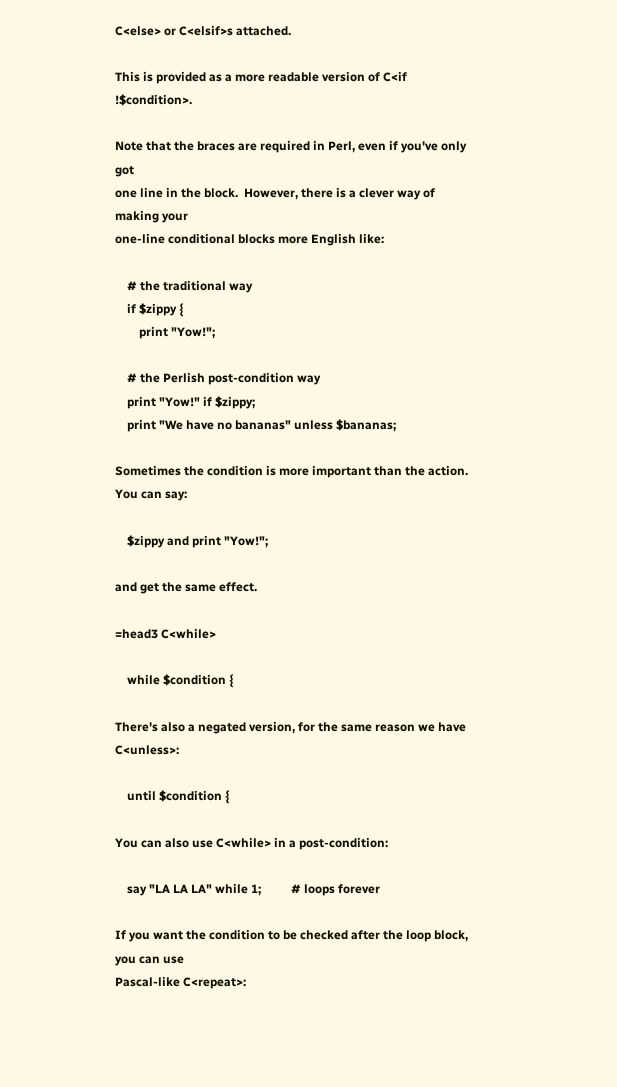C<else> or C<elsif>s attached.

This is provided as a more readable version of C<if !$condition>.

Note that the braces are required in Perl, even if you've only got
one line in the block.  However, there is a clever way of making your
one-line conditional blocks more English like:

    # the traditional way
    if $zippy {
        print "Yow!";

    # the Perlish post-condition way
    print "Yow!" if $zippy;
    print "We have no bananas" unless $bananas;

Sometimes the condition is more important than the action. You can say:

    $zippy and print "Yow!";

and get the same effect.

=head3 C<while>

    while $condition {

There's also a negated version, for the same reason we have C<unless>:

    until $condition {

You can also use C<while> in a post-condition:

    say "LA LA LA" while 1;          # loops forever

If you want the condition to be checked after the loop block, you can use
Pascal-like C<repeat>: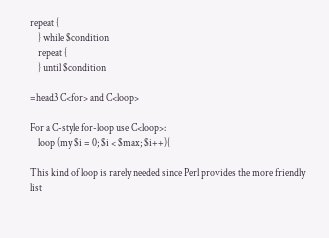repeat {
    } while $condition
    repeat {
    } until $condition

=head3 C<for> and C<loop>

For a C-style for-loop use C<loop>:
    loop (my $i = 0; $i < $max; $i++){

This kind of loop is rarely needed since Perl provides the more friendly list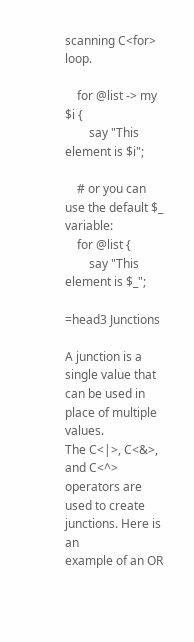scanning C<for> loop.

    for @list -> my $i {
        say "This element is $i";

    # or you can use the default $_ variable:
    for @list {
        say "This element is $_";

=head3 Junctions

A junction is a single value that can be used in place of multiple values.
The C<|>, C<&>, and C<^> operators are used to create junctions. Here is an
example of an OR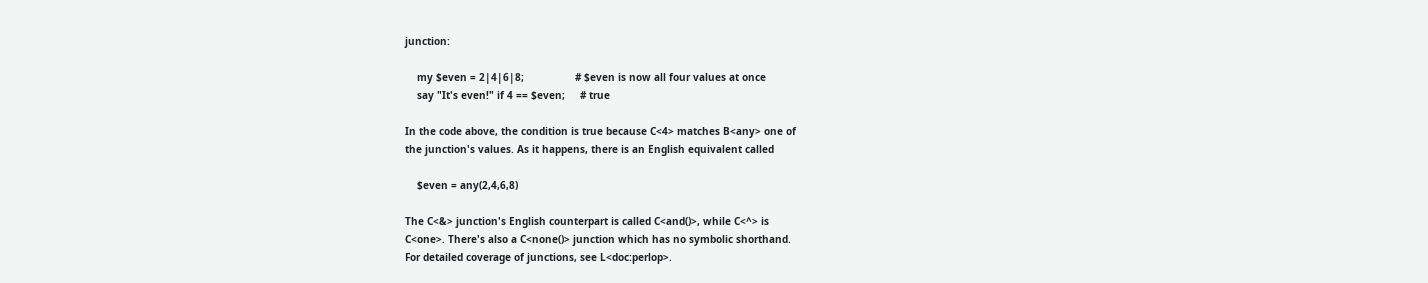junction:

    my $even = 2|4|6|8;                 # $even is now all four values at once
    say "It's even!" if 4 == $even;     # true

In the code above, the condition is true because C<4> matches B<any> one of
the junction's values. As it happens, there is an English equivalent called

    $even = any(2,4,6,8)

The C<&> junction's English counterpart is called C<and()>, while C<^> is
C<one>. There's also a C<none()> junction which has no symbolic shorthand.
For detailed coverage of junctions, see L<doc:perlop>.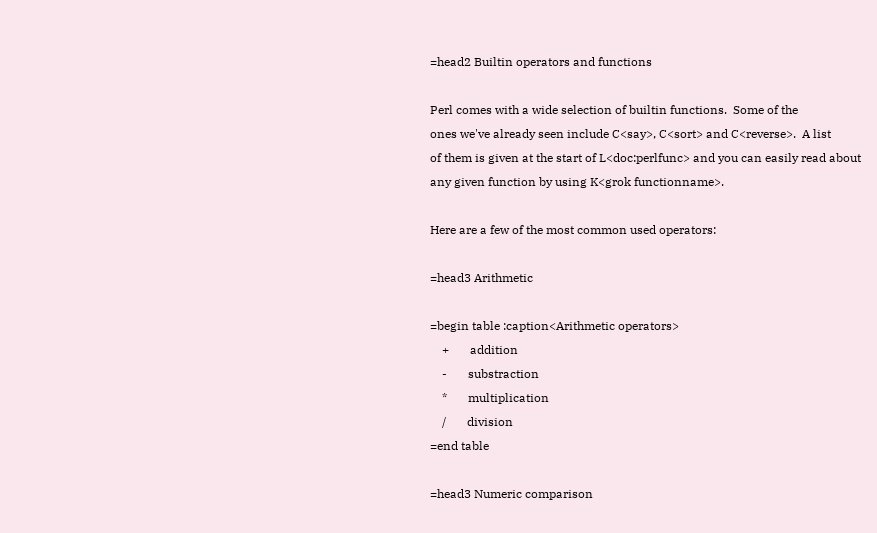=head2 Builtin operators and functions

Perl comes with a wide selection of builtin functions.  Some of the
ones we've already seen include C<say>, C<sort> and C<reverse>.  A list
of them is given at the start of L<doc:perlfunc> and you can easily read about
any given function by using K<grok functionname>.

Here are a few of the most common used operators:

=head3 Arithmetic

=begin table :caption<Arithmetic operators>
    +       addition
    -       substraction
    *       multiplication
    /       division
=end table

=head3 Numeric comparison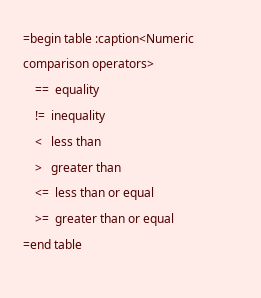=begin table :caption<Numeric comparison operators>
    ==  equality
    !=  inequality
    <   less than
    >   greater than
    <=  less than or equal
    >=  greater than or equal
=end table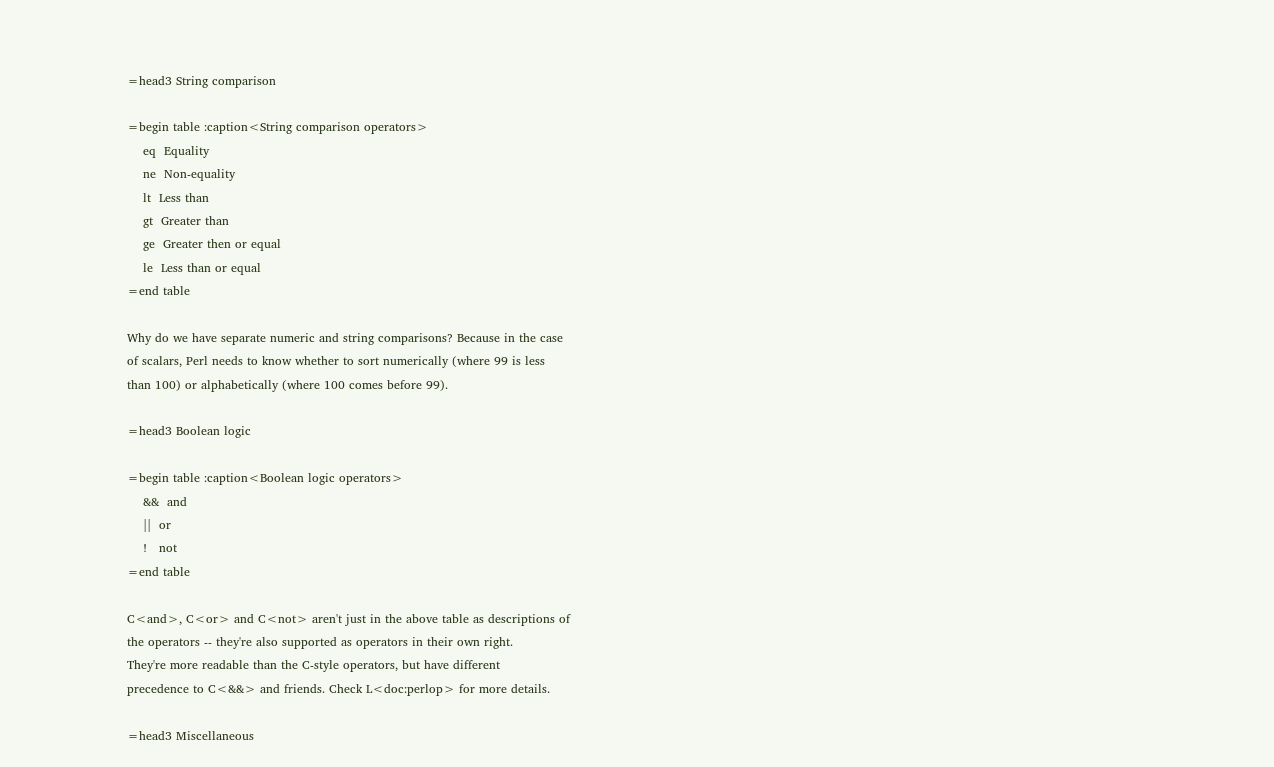=head3 String comparison

=begin table :caption<String comparison operators>
    eq  Equality
    ne  Non-equality
    lt  Less than
    gt  Greater than
    ge  Greater then or equal
    le  Less than or equal
=end table

Why do we have separate numeric and string comparisons? Because in the case
of scalars, Perl needs to know whether to sort numerically (where 99 is less
than 100) or alphabetically (where 100 comes before 99).

=head3 Boolean logic

=begin table :caption<Boolean logic operators>
    &&  and
    ||  or
    !   not
=end table

C<and>, C<or> and C<not> aren't just in the above table as descriptions of
the operators -- they're also supported as operators in their own right.
They're more readable than the C-style operators, but have different
precedence to C<&&> and friends. Check L<doc:perlop> for more details.

=head3 Miscellaneous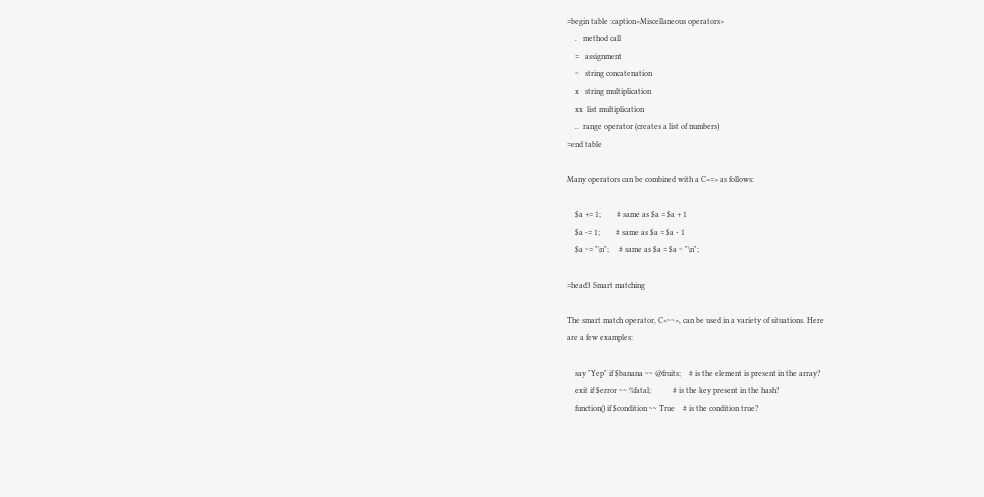=begin table :caption<Miscellaneous operators>
    .   method call
    =   assignment
    ~   string concatenation
    x   string multiplication
    xx  list multiplication
    ..  range operator (creates a list of numbers)
=end table

Many operators can be combined with a C<=> as follows:

    $a += 1;        # same as $a = $a + 1
    $a -= 1;        # same as $a = $a - 1
    $a ~= "\n";     # same as $a = $a ~ "\n";

=head3 Smart matching

The smart match operator, C<~~>, can be used in a variety of situations. Here
are a few examples:

    say "Yep" if $banana ~~ @fruits;    # is the element is present in the array?
    exit if $error ~~ %fatal;           # is the key present in the hash?
    function() if $condition ~~ True    # is the condition true?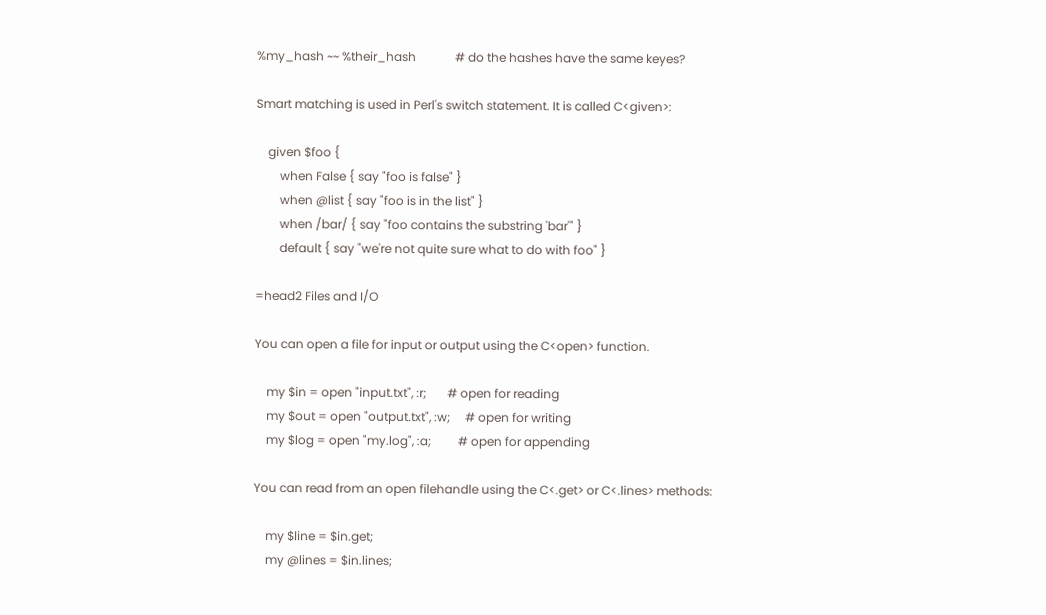%my_hash ~~ %their_hash             # do the hashes have the same keyes?

Smart matching is used in Perl's switch statement. It is called C<given>:

    given $foo {
        when False { say "foo is false" }
        when @list { say "foo is in the list" }
        when /bar/ { say "foo contains the substring 'bar'" }
        default { say "we're not quite sure what to do with foo" }

=head2 Files and I/O

You can open a file for input or output using the C<open> function.

    my $in = open "input.txt", :r;       # open for reading
    my $out = open "output.txt", :w;     # open for writing
    my $log = open "my.log", :a;         # open for appending

You can read from an open filehandle using the C<.get> or C<.lines> methods:

    my $line = $in.get;
    my @lines = $in.lines;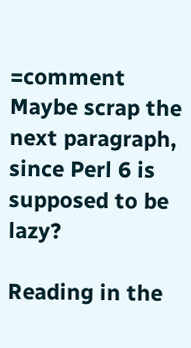=comment Maybe scrap the next paragraph, since Perl 6 is supposed to be lazy?

Reading in the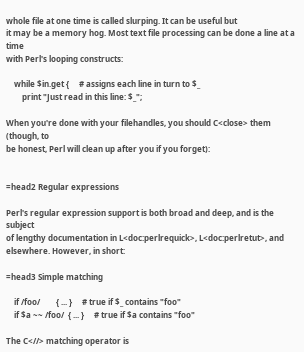whole file at one time is called slurping. It can be useful but
it may be a memory hog. Most text file processing can be done a line at a time
with Perl's looping constructs:

    while $in.get {     # assigns each line in turn to $_
        print "Just read in this line: $_";

When you're done with your filehandles, you should C<close> them (though, to
be honest, Perl will clean up after you if you forget):


=head2 Regular expressions

Perl's regular expression support is both broad and deep, and is the subject
of lengthy documentation in L<doc:perlrequick>, L<doc:perlretut>, and
elsewhere. However, in short:

=head3 Simple matching

    if /foo/        { ... }     # true if $_ contains "foo"
    if $a ~~ /foo/  { ... }     # true if $a contains "foo"

The C<//> matching operator is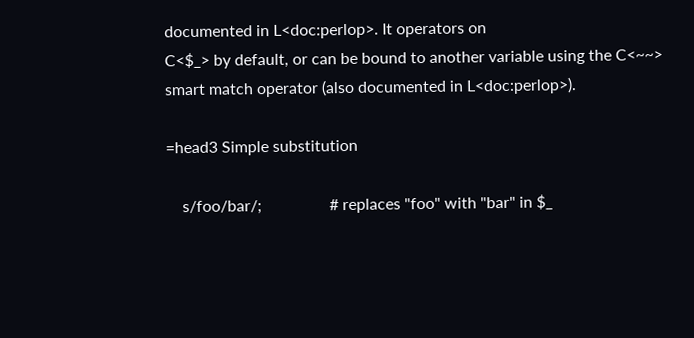documented in L<doc:perlop>. It operators on
C<$_> by default, or can be bound to another variable using the C<~~>
smart match operator (also documented in L<doc:perlop>).

=head3 Simple substitution

    s/foo/bar/;                 # replaces "foo" with "bar" in $_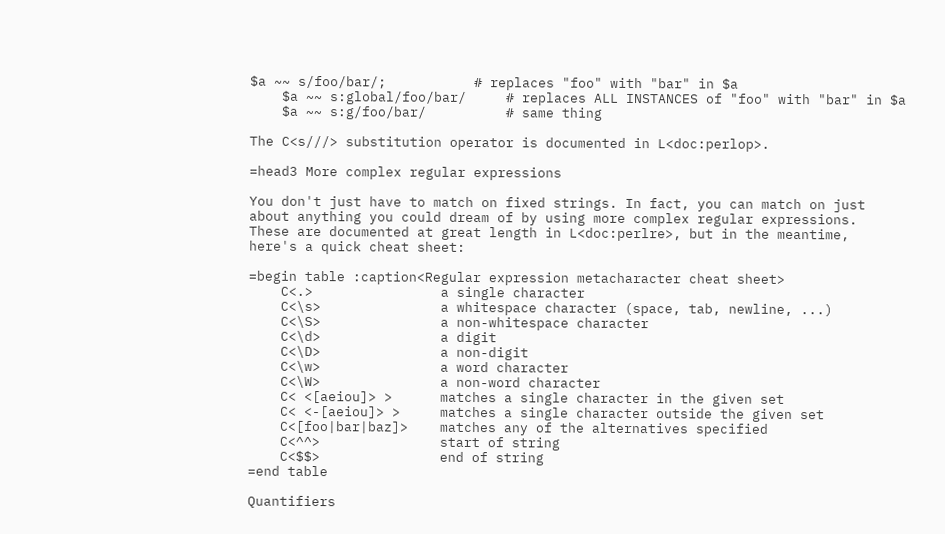$a ~~ s/foo/bar/;           # replaces "foo" with "bar" in $a
    $a ~~ s:global/foo/bar/     # replaces ALL INSTANCES of "foo" with "bar" in $a
    $a ~~ s:g/foo/bar/          # same thing

The C<s///> substitution operator is documented in L<doc:perlop>.

=head3 More complex regular expressions

You don't just have to match on fixed strings. In fact, you can match on just
about anything you could dream of by using more complex regular expressions.
These are documented at great length in L<doc:perlre>, but in the meantime,
here's a quick cheat sheet:

=begin table :caption<Regular expression metacharacter cheat sheet>
    C<.>                a single character
    C<\s>               a whitespace character (space, tab, newline, ...)
    C<\S>               a non-whitespace character
    C<\d>               a digit
    C<\D>               a non-digit
    C<\w>               a word character
    C<\W>               a non-word character
    C< <[aeiou]> >      matches a single character in the given set
    C< <-[aeiou]> >     matches a single character outside the given set
    C<[foo|bar|baz]>    matches any of the alternatives specified
    C<^^>               start of string
    C<$$>               end of string
=end table

Quantifiers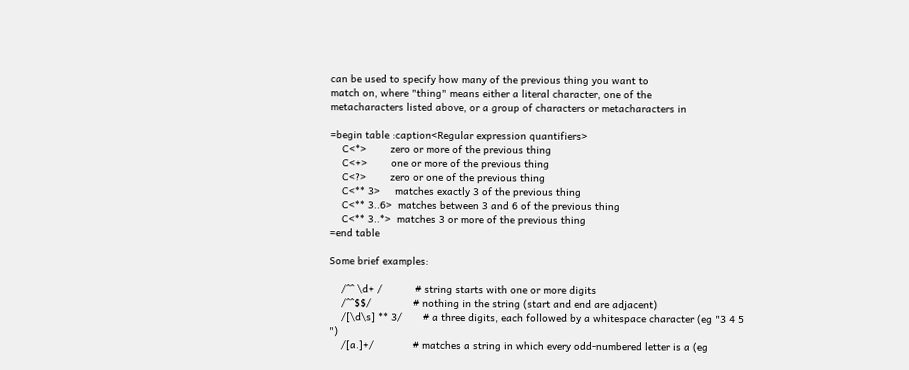can be used to specify how many of the previous thing you want to
match on, where "thing" means either a literal character, one of the
metacharacters listed above, or a group of characters or metacharacters in

=begin table :caption<Regular expression quantifiers>
    C<*>        zero or more of the previous thing
    C<+>        one or more of the previous thing
    C<?>        zero or one of the previous thing
    C<** 3>     matches exactly 3 of the previous thing
    C<** 3..6>  matches between 3 and 6 of the previous thing
    C<** 3..*>  matches 3 or more of the previous thing
=end table

Some brief examples:

    /^^ \d+ /           # string starts with one or more digits
    /^^$$/              # nothing in the string (start and end are adjacent)
    /[\d\s] ** 3/       # a three digits, each followed by a whitespace character (eg "3 4 5 ")
    /[a.]+/             # matches a string in which every odd-numbered letter is a (eg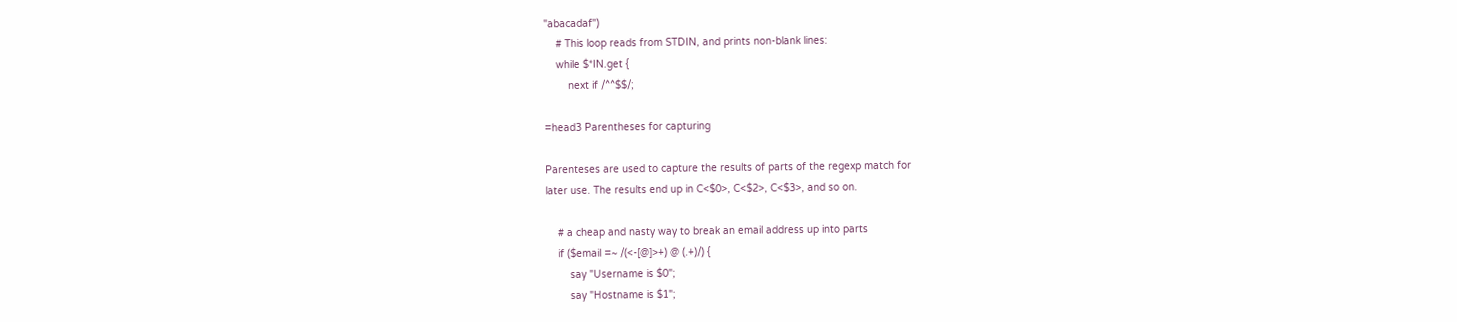"abacadaf")
    # This loop reads from STDIN, and prints non-blank lines:
    while $*IN.get {
        next if /^^$$/;

=head3 Parentheses for capturing

Parenteses are used to capture the results of parts of the regexp match for
later use. The results end up in C<$0>, C<$2>, C<$3>, and so on.

    # a cheap and nasty way to break an email address up into parts
    if ($email =~ /(<-[@]>+) @ (.+)/) {
        say "Username is $0";
        say "Hostname is $1";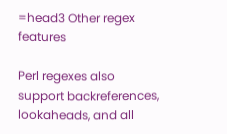=head3 Other regex features

Perl regexes also support backreferences, lookaheads, and all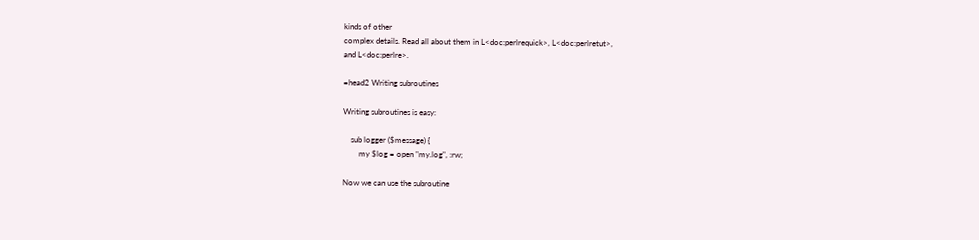kinds of other
complex details. Read all about them in L<doc:perlrequick>, L<doc:perlretut>,
and L<doc:perlre>.

=head2 Writing subroutines

Writing subroutines is easy:

    sub logger ($message) {
        my $log = open "my.log", :rw;

Now we can use the subroutine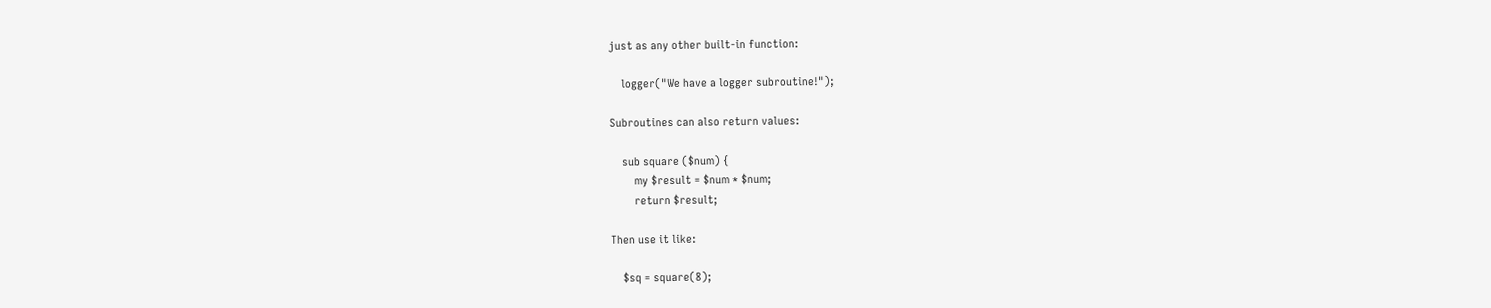just as any other built-in function:

    logger("We have a logger subroutine!");

Subroutines can also return values:

    sub square ($num) {
        my $result = $num * $num;
        return $result;

Then use it like:

    $sq = square(8);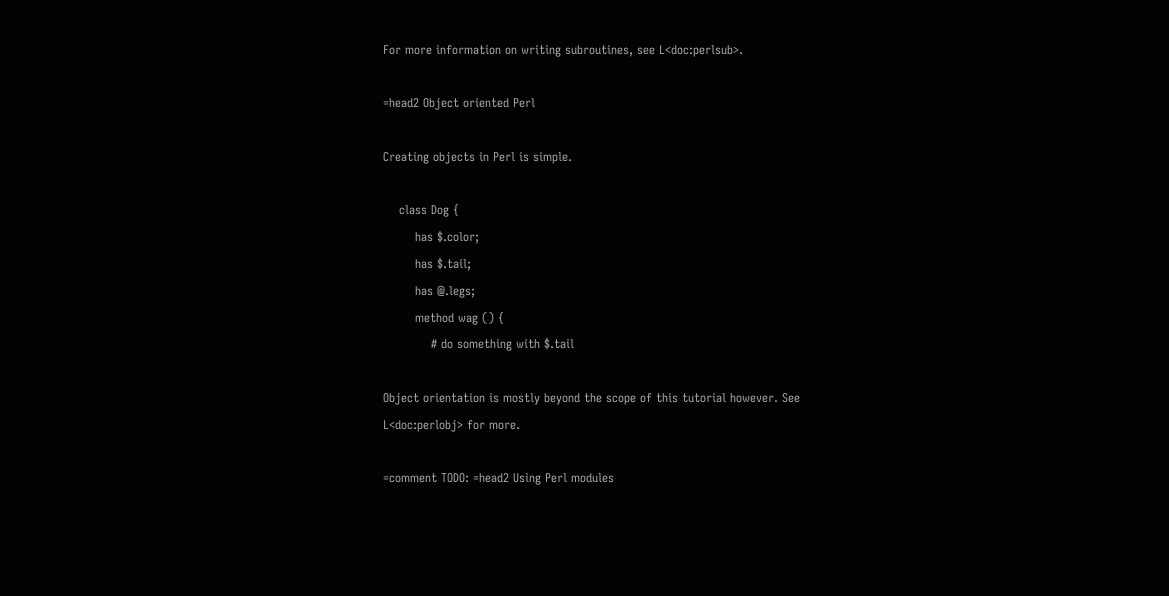For more information on writing subroutines, see L<doc:perlsub>.

=head2 Object oriented Perl

Creating objects in Perl is simple.

    class Dog {
        has $.color;
        has $.tail;
        has @.legs;
        method wag () {
            # do something with $.tail

Object orientation is mostly beyond the scope of this tutorial however. See
L<doc:perlobj> for more.

=comment TODO: =head2 Using Perl modules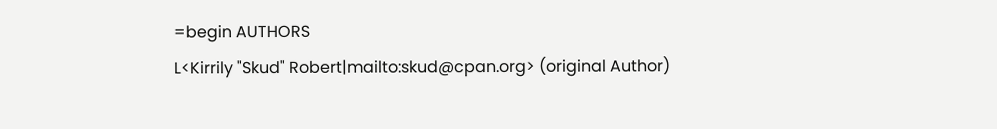=begin AUTHORS
L<Kirrily "Skud" Robert|mailto:skud@cpan.org> (original Author)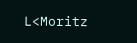L<Moritz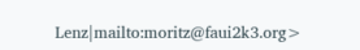Lenz|mailto:moritz@faui2k3.org>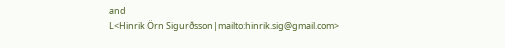and
L<Hinrik Örn Sigurðsson|mailto:hinrik.sig@gmail.com>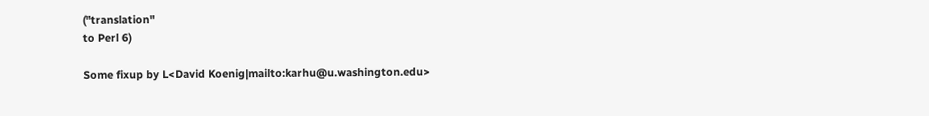("translation"
to Perl 6)

Some fixup by L<David Koenig|mailto:karhu@u.washington.edu>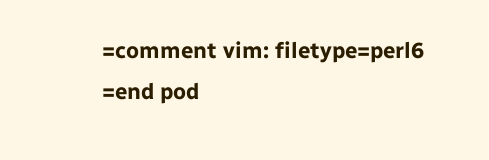=comment vim: filetype=perl6
=end pod